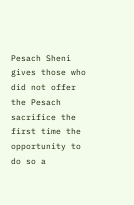Pesach Sheni gives those who did not offer the Pesach sacrifice the first time the opportunity to do so a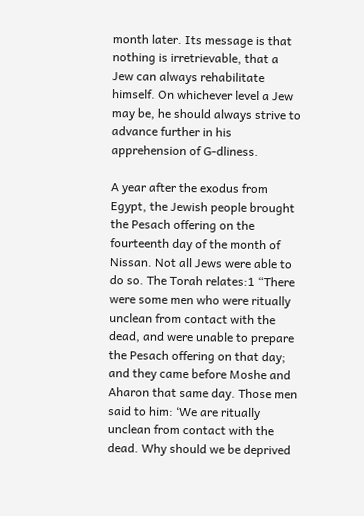month later. Its message is that nothing is irretrievable, that a Jew can always rehabilitate himself. On whichever level a Jew may be, he should always strive to advance further in his apprehension of G‑dliness.

A year after the exodus from Egypt, the Jewish people brought the Pesach offering on the fourteenth day of the month of Nissan. Not all Jews were able to do so. The Torah relates:1 “There were some men who were ritually unclean from contact with the dead, and were unable to prepare the Pesach offering on that day; and they came before Moshe and Aharon that same day. Those men said to him: ‘We are ritually unclean from contact with the dead. Why should we be deprived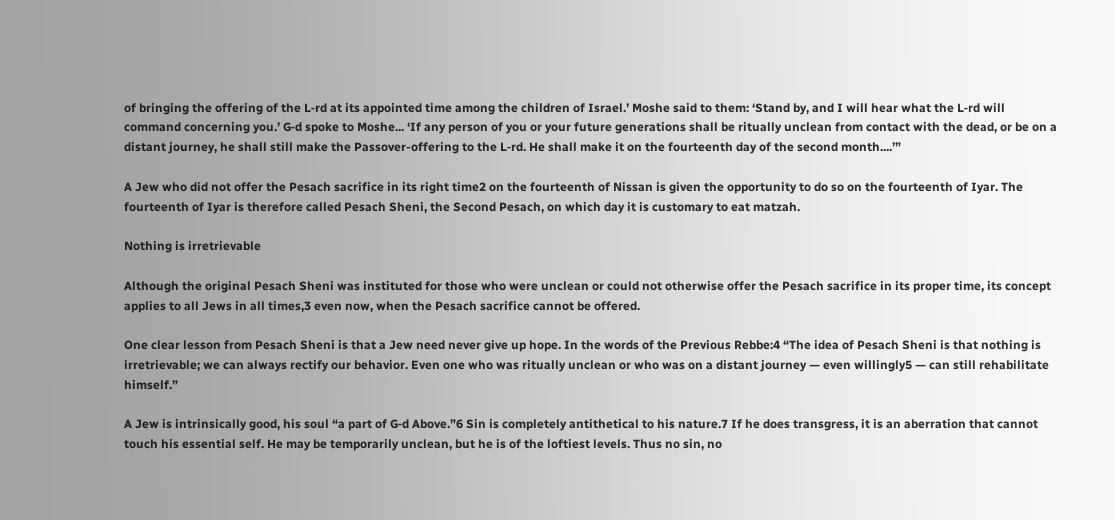of bringing the offering of the L‑rd at its appointed time among the children of Israel.’ Moshe said to them: ‘Stand by, and I will hear what the L‑rd will command concerning you.’ G‑d spoke to Moshe... ‘If any person of you or your future generations shall be ritually unclean from contact with the dead, or be on a distant journey, he shall still make the Passover-offering to the L‑rd. He shall make it on the fourteenth day of the second month....’”

A Jew who did not offer the Pesach sacrifice in its right time2 on the fourteenth of Nissan is given the opportunity to do so on the fourteenth of Iyar. The fourteenth of Iyar is therefore called Pesach Sheni, the Second Pesach, on which day it is customary to eat matzah.

Nothing is irretrievable

Although the original Pesach Sheni was instituted for those who were unclean or could not otherwise offer the Pesach sacrifice in its proper time, its concept applies to all Jews in all times,3 even now, when the Pesach sacrifice cannot be offered.

One clear lesson from Pesach Sheni is that a Jew need never give up hope. In the words of the Previous Rebbe:4 “The idea of Pesach Sheni is that nothing is irretrievable; we can always rectify our behavior. Even one who was ritually unclean or who was on a distant journey — even willingly5 — can still rehabilitate himself.”

A Jew is intrinsically good, his soul “a part of G‑d Above.”6 Sin is completely antithetical to his nature.7 If he does transgress, it is an aberration that cannot touch his essential self. He may be temporarily unclean, but he is of the loftiest levels. Thus no sin, no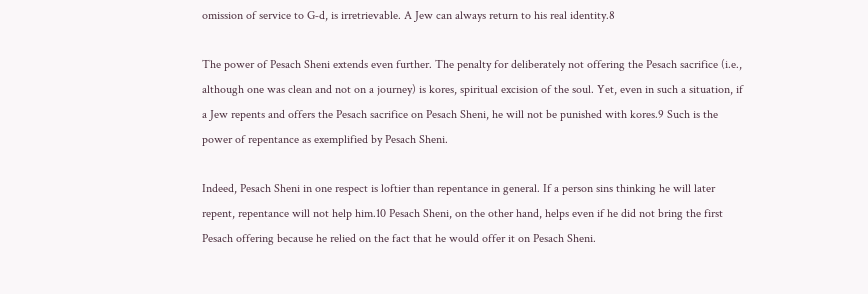omission of service to G‑d, is irretrievable. A Jew can always return to his real identity.8

The power of Pesach Sheni extends even further. The penalty for deliberately not offering the Pesach sacrifice (i.e., although one was clean and not on a journey) is kores, spiritual excision of the soul. Yet, even in such a situation, if a Jew repents and offers the Pesach sacrifice on Pesach Sheni, he will not be punished with kores.9 Such is the power of repentance as exemplified by Pesach Sheni.

Indeed, Pesach Sheni in one respect is loftier than repentance in general. If a person sins thinking he will later repent, repentance will not help him.10 Pesach Sheni, on the other hand, helps even if he did not bring the first Pesach offering because he relied on the fact that he would offer it on Pesach Sheni.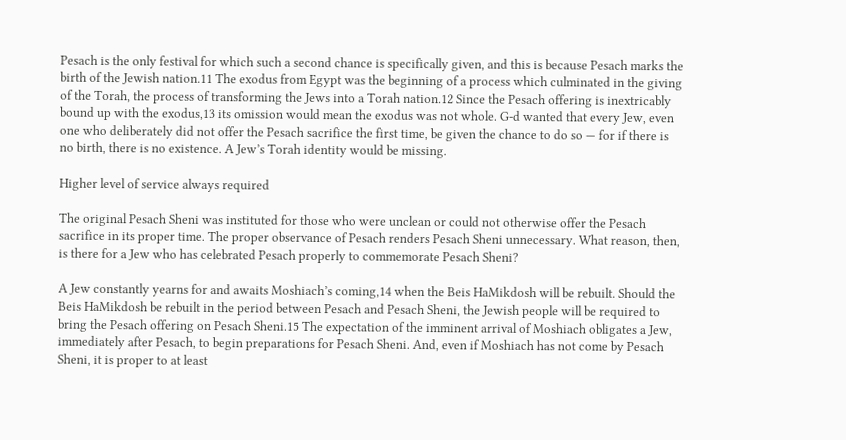Pesach is the only festival for which such a second chance is specifically given, and this is because Pesach marks the birth of the Jewish nation.11 The exodus from Egypt was the beginning of a process which culminated in the giving of the Torah, the process of transforming the Jews into a Torah nation.12 Since the Pesach offering is inextricably bound up with the exodus,13 its omission would mean the exodus was not whole. G‑d wanted that every Jew, even one who deliberately did not offer the Pesach sacrifice the first time, be given the chance to do so — for if there is no birth, there is no existence. A Jew’s Torah identity would be missing.

Higher level of service always required

The original Pesach Sheni was instituted for those who were unclean or could not otherwise offer the Pesach sacrifice in its proper time. The proper observance of Pesach renders Pesach Sheni unnecessary. What reason, then, is there for a Jew who has celebrated Pesach properly to commemorate Pesach Sheni?

A Jew constantly yearns for and awaits Moshiach’s coming,14 when the Beis HaMikdosh will be rebuilt. Should the Beis HaMikdosh be rebuilt in the period between Pesach and Pesach Sheni, the Jewish people will be required to bring the Pesach offering on Pesach Sheni.15 The expectation of the imminent arrival of Moshiach obligates a Jew, immediately after Pesach, to begin preparations for Pesach Sheni. And, even if Moshiach has not come by Pesach Sheni, it is proper to at least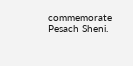commemorate Pesach Sheni.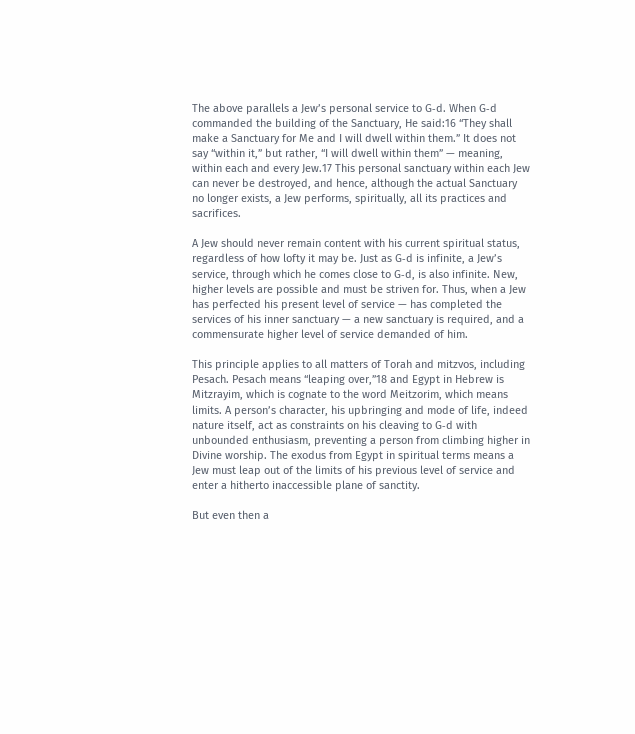The above parallels a Jew’s personal service to G‑d. When G‑d commanded the building of the Sanctuary, He said:16 “They shall make a Sanctuary for Me and I will dwell within them.” It does not say “within it,” but rather, “I will dwell within them” — meaning, within each and every Jew.17 This personal sanctuary within each Jew can never be destroyed, and hence, although the actual Sanctuary no longer exists, a Jew performs, spiritually, all its practices and sacrifices.

A Jew should never remain content with his current spiritual status, regardless of how lofty it may be. Just as G‑d is infinite, a Jew’s service, through which he comes close to G‑d, is also infinite. New, higher levels are possible and must be striven for. Thus, when a Jew has perfected his present level of service — has completed the services of his inner sanctuary — a new sanctuary is required, and a commensurate higher level of service demanded of him.

This principle applies to all matters of Torah and mitzvos, including Pesach. Pesach means “leaping over,”18 and Egypt in Hebrew is Mitzrayim, which is cognate to the word Meitzorim, which means limits. A person’s character, his upbringing and mode of life, indeed nature itself, act as constraints on his cleaving to G‑d with unbounded enthusiasm, preventing a person from climbing higher in Divine worship. The exodus from Egypt in spiritual terms means a Jew must leap out of the limits of his previous level of service and enter a hitherto inaccessible plane of sanctity.

But even then a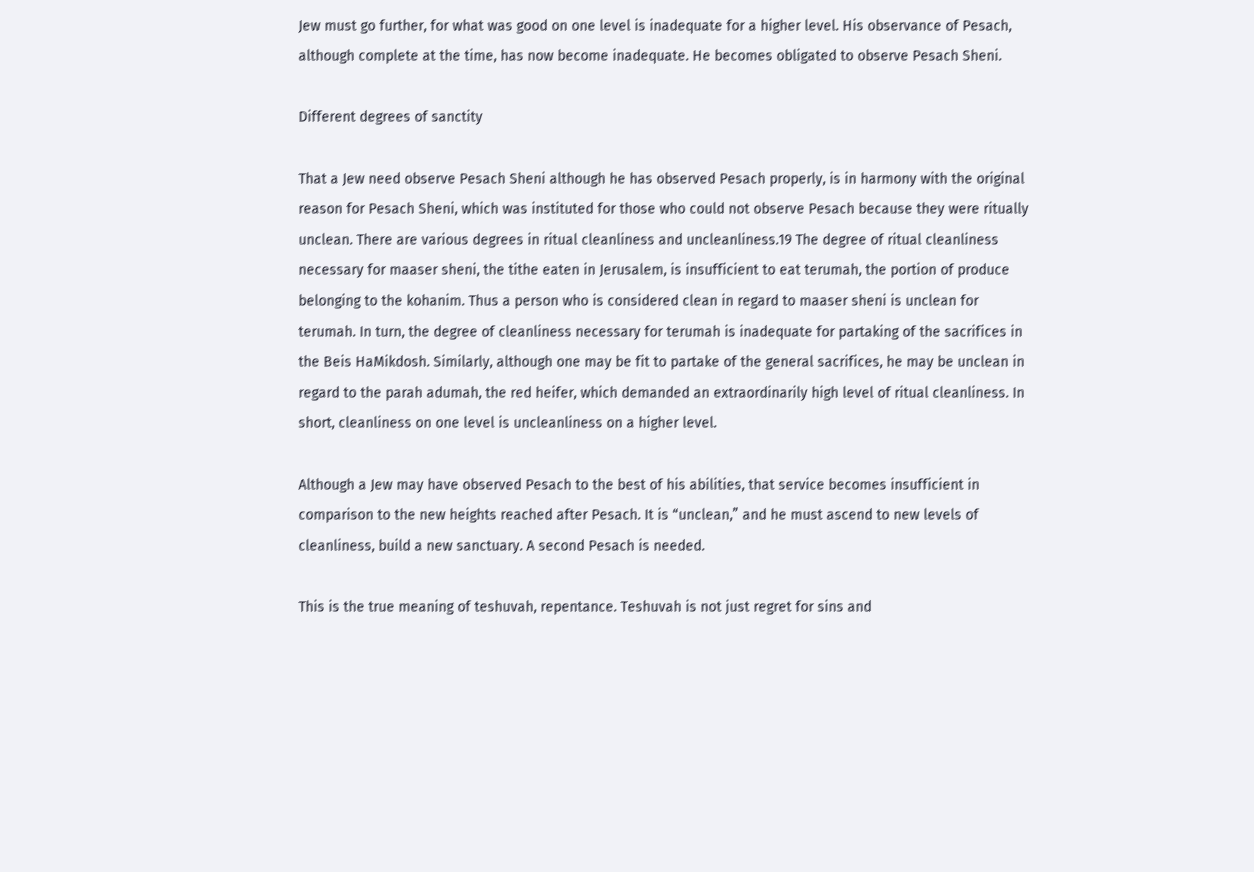Jew must go further, for what was good on one level is inadequate for a higher level. His observance of Pesach, although complete at the time, has now become inadequate. He becomes obligated to observe Pesach Sheni.

Different degrees of sanctity

That a Jew need observe Pesach Sheni although he has observed Pesach properly, is in harmony with the original reason for Pesach Sheni, which was instituted for those who could not observe Pesach because they were ritually unclean. There are various degrees in ritual cleanliness and uncleanliness.19 The degree of ritual cleanliness necessary for maaser sheni, the tithe eaten in Jerusalem, is insufficient to eat terumah, the portion of produce belonging to the kohanim. Thus a person who is considered clean in regard to maaser sheni is unclean for terumah. In turn, the degree of cleanliness necessary for terumah is inadequate for partaking of the sacrifices in the Beis HaMikdosh. Similarly, although one may be fit to partake of the general sacrifices, he may be unclean in regard to the parah adumah, the red heifer, which demanded an extraordinarily high level of ritual cleanliness. In short, cleanliness on one level is uncleanliness on a higher level.

Although a Jew may have observed Pesach to the best of his abilities, that service becomes insufficient in comparison to the new heights reached after Pesach. It is “unclean,” and he must ascend to new levels of cleanliness, build a new sanctuary. A second Pesach is needed.

This is the true meaning of teshuvah, repentance. Teshuvah is not just regret for sins and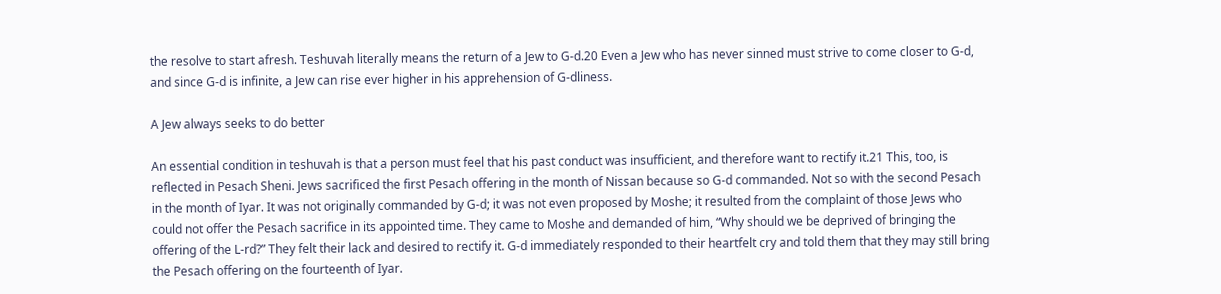the resolve to start afresh. Teshuvah literally means the return of a Jew to G‑d.20 Even a Jew who has never sinned must strive to come closer to G‑d, and since G‑d is infinite, a Jew can rise ever higher in his apprehension of G‑dliness.

A Jew always seeks to do better

An essential condition in teshuvah is that a person must feel that his past conduct was insufficient, and therefore want to rectify it.21 This, too, is reflected in Pesach Sheni. Jews sacrificed the first Pesach offering in the month of Nissan because so G‑d commanded. Not so with the second Pesach in the month of Iyar. It was not originally commanded by G‑d; it was not even proposed by Moshe; it resulted from the complaint of those Jews who could not offer the Pesach sacrifice in its appointed time. They came to Moshe and demanded of him, “Why should we be deprived of bringing the offering of the L‑rd?” They felt their lack and desired to rectify it. G‑d immediately responded to their heartfelt cry and told them that they may still bring the Pesach offering on the fourteenth of Iyar.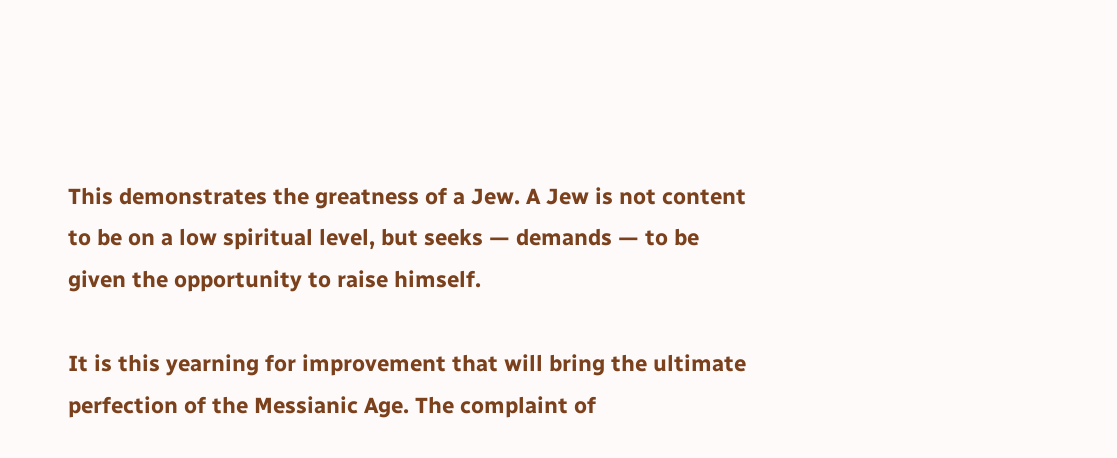This demonstrates the greatness of a Jew. A Jew is not content to be on a low spiritual level, but seeks — demands — to be given the opportunity to raise himself.

It is this yearning for improvement that will bring the ultimate perfection of the Messianic Age. The complaint of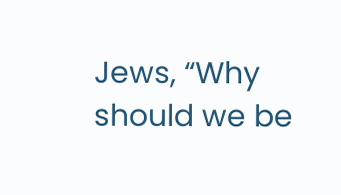Jews, “Why should we be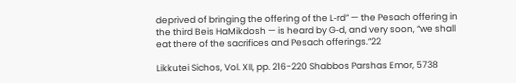deprived of bringing the offering of the L‑rd” — the Pesach offering in the third Beis HaMikdosh — is heard by G‑d, and very soon, “we shall eat there of the sacrifices and Pesach offerings.”22

Likkutei Sichos, Vol. XII, pp. 216-220 Shabbos Parshas Emor, 5738